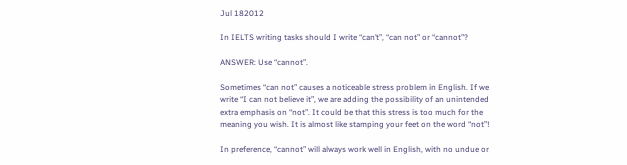Jul 182012

In IELTS writing tasks should I write “can’t”, “can not” or “cannot”?

ANSWER: Use “cannot”.

Sometimes “can not” causes a noticeable stress problem in English. If we write “I can not believe it”, we are adding the possibility of an unintended extra emphasis on “not”. It could be that this stress is too much for the meaning you wish. It is almost like stamping your feet on the word “not”!

In preference, “cannot” will always work well in English, with no undue or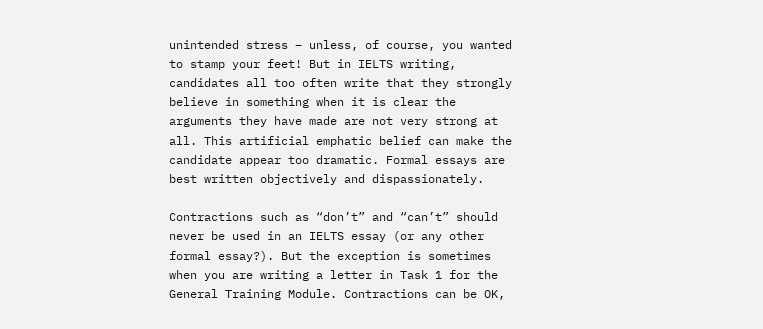unintended stress – unless, of course, you wanted to stamp your feet! But in IELTS writing, candidates all too often write that they strongly believe in something when it is clear the arguments they have made are not very strong at all. This artificial emphatic belief can make the candidate appear too dramatic. Formal essays are best written objectively and dispassionately.

Contractions such as “don’t” and “can’t” should never be used in an IELTS essay (or any other formal essay?). But the exception is sometimes when you are writing a letter in Task 1 for the General Training Module. Contractions can be OK,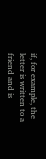if, for example, the letter is written to a friend and is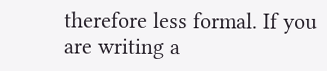therefore less formal. If you are writing a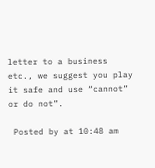letter to a business etc., we suggest you play it safe and use “cannot” or do not”.

 Posted by at 10:48 am